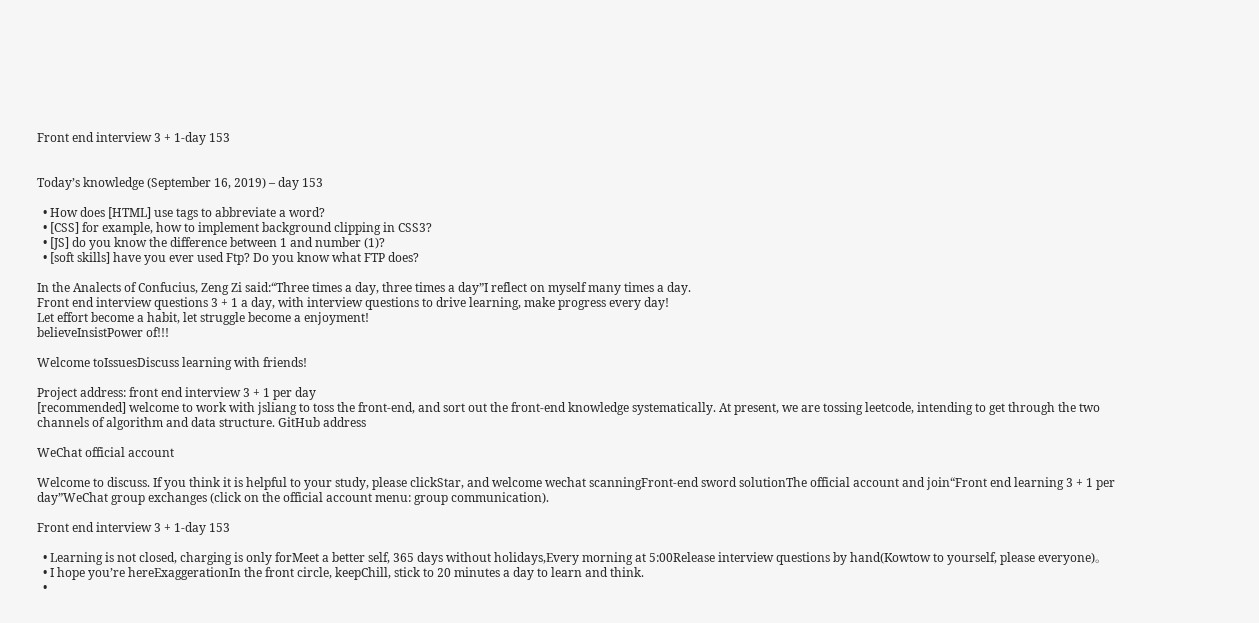Front end interview 3 + 1-day 153


Today’s knowledge (September 16, 2019) – day 153

  • How does [HTML] use tags to abbreviate a word?
  • [CSS] for example, how to implement background clipping in CSS3?
  • [JS] do you know the difference between 1 and number (1)?
  • [soft skills] have you ever used Ftp? Do you know what FTP does?

In the Analects of Confucius, Zeng Zi said:“Three times a day, three times a day”I reflect on myself many times a day.
Front end interview questions 3 + 1 a day, with interview questions to drive learning, make progress every day!
Let effort become a habit, let struggle become a enjoyment!
believeInsistPower of!!!

Welcome toIssuesDiscuss learning with friends!

Project address: front end interview 3 + 1 per day
[recommended] welcome to work with jsliang to toss the front-end, and sort out the front-end knowledge systematically. At present, we are tossing leetcode, intending to get through the two channels of algorithm and data structure. GitHub address

WeChat official account

Welcome to discuss. If you think it is helpful to your study, please clickStar, and welcome wechat scanningFront-end sword solutionThe official account and join“Front end learning 3 + 1 per day”WeChat group exchanges (click on the official account menu: group communication).

Front end interview 3 + 1-day 153

  • Learning is not closed, charging is only forMeet a better self, 365 days without holidays,Every morning at 5:00Release interview questions by hand(Kowtow to yourself, please everyone)。
  • I hope you’re hereExaggerationIn the front circle, keepChill, stick to 20 minutes a day to learn and think.
  •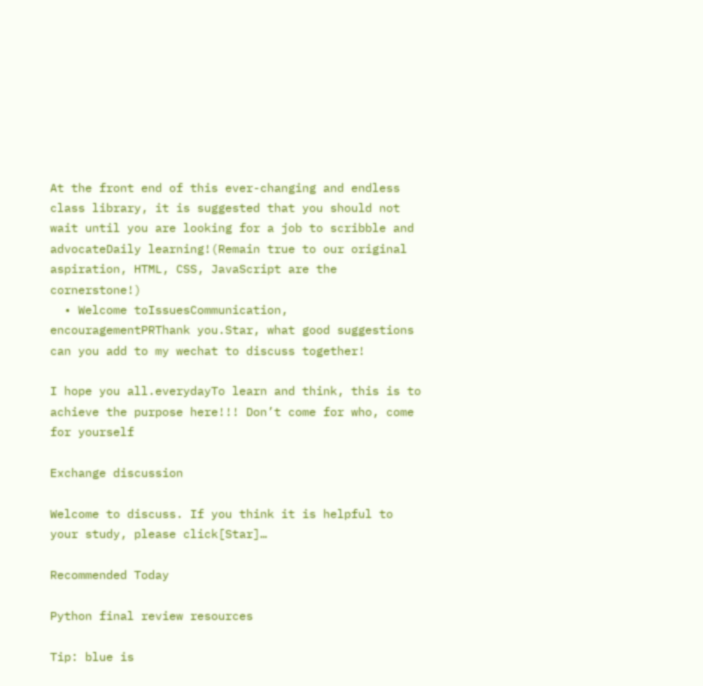At the front end of this ever-changing and endless class library, it is suggested that you should not wait until you are looking for a job to scribble and advocateDaily learning!(Remain true to our original aspiration, HTML, CSS, JavaScript are the cornerstone!)
  • Welcome toIssuesCommunication, encouragementPRThank you.Star, what good suggestions can you add to my wechat to discuss together!

I hope you all.everydayTo learn and think, this is to achieve the purpose here!!! Don’t come for who, come for yourself

Exchange discussion

Welcome to discuss. If you think it is helpful to your study, please click[Star]…

Recommended Today

Python final review resources

Tip: blue is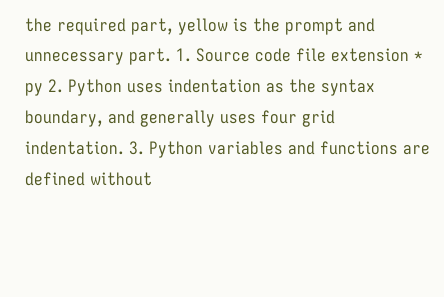the required part, yellow is the prompt and unnecessary part. 1. Source code file extension * py 2. Python uses indentation as the syntax boundary, and generally uses four grid indentation. 3. Python variables and functions are defined without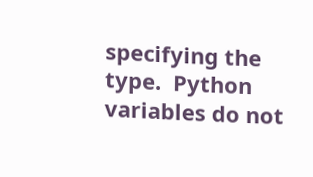specifying the type.  Python variables do not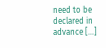need to be declared in advance […]